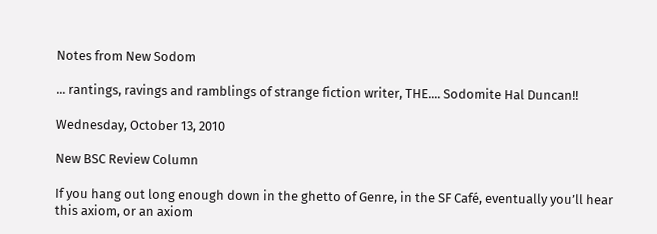Notes from New Sodom

... rantings, ravings and ramblings of strange fiction writer, THE.... Sodomite Hal Duncan!!

Wednesday, October 13, 2010

New BSC Review Column

If you hang out long enough down in the ghetto of Genre, in the SF Café, eventually you’ll hear this axiom, or an axiom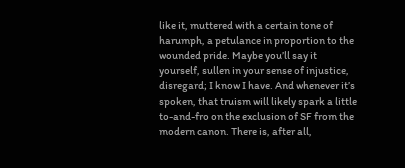like it, muttered with a certain tone of harumph, a petulance in proportion to the wounded pride. Maybe you’ll say it yourself, sullen in your sense of injustice, disregard; I know I have. And whenever it’s spoken, that truism will likely spark a little to-and-fro on the exclusion of SF from the modern canon. There is, after all,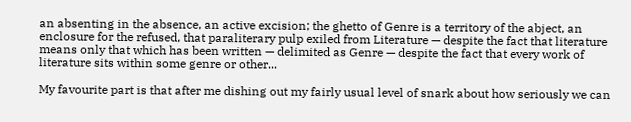an absenting in the absence, an active excision; the ghetto of Genre is a territory of the abject, an enclosure for the refused, that paraliterary pulp exiled from Literature — despite the fact that literature means only that which has been written — delimited as Genre — despite the fact that every work of literature sits within some genre or other...

My favourite part is that after me dishing out my fairly usual level of snark about how seriously we can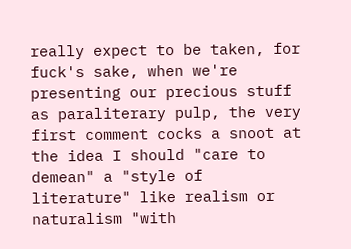really expect to be taken, for fuck's sake, when we're presenting our precious stuff as paraliterary pulp, the very first comment cocks a snoot at the idea I should "care to demean" a "style of literature" like realism or naturalism "with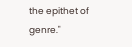the epithet of genre."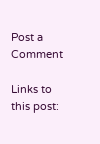Post a Comment

Links to this post: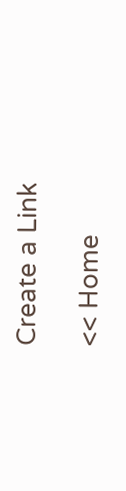Create a Link

<< Home